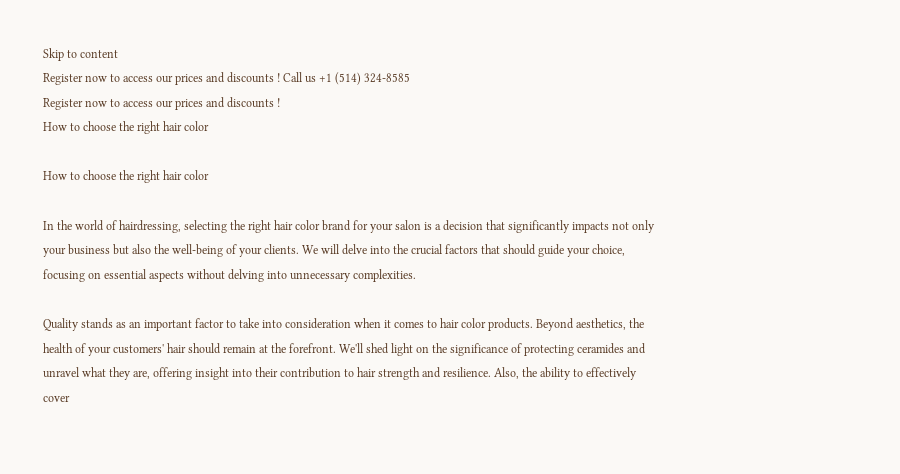Skip to content
Register now to access our prices and discounts ! Call us +1 (514) 324-8585
Register now to access our prices and discounts !
How to choose the right hair color

How to choose the right hair color

In the world of hairdressing, selecting the right hair color brand for your salon is a decision that significantly impacts not only your business but also the well-being of your clients. We will delve into the crucial factors that should guide your choice, focusing on essential aspects without delving into unnecessary complexities.

Quality stands as an important factor to take into consideration when it comes to hair color products. Beyond aesthetics, the health of your customers' hair should remain at the forefront. We'll shed light on the significance of protecting ceramides and unravel what they are, offering insight into their contribution to hair strength and resilience. Also, the ability to effectively cover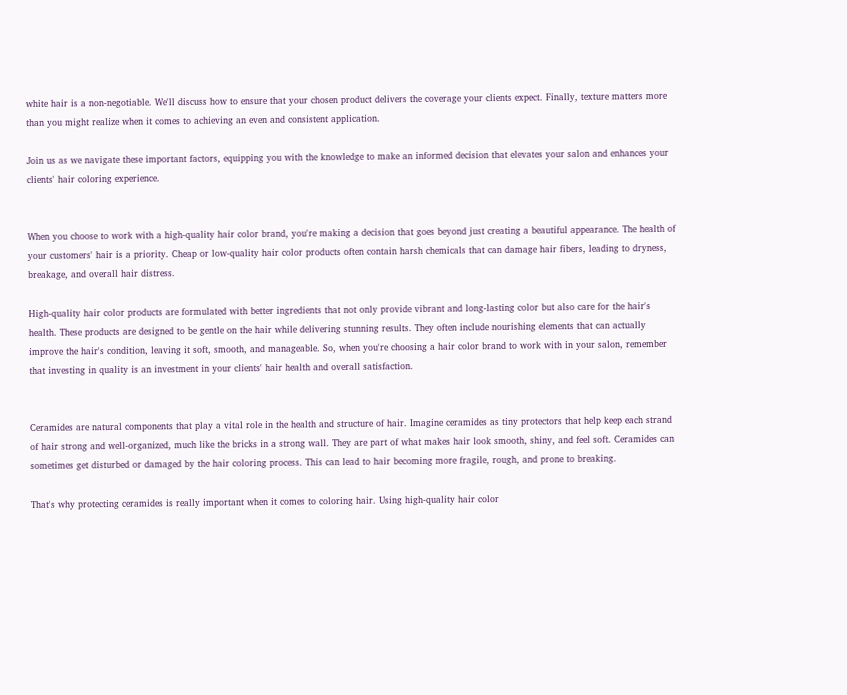white hair is a non-negotiable. We'll discuss how to ensure that your chosen product delivers the coverage your clients expect. Finally, texture matters more than you might realize when it comes to achieving an even and consistent application.

Join us as we navigate these important factors, equipping you with the knowledge to make an informed decision that elevates your salon and enhances your clients' hair coloring experience.


When you choose to work with a high-quality hair color brand, you're making a decision that goes beyond just creating a beautiful appearance. The health of your customers' hair is a priority. Cheap or low-quality hair color products often contain harsh chemicals that can damage hair fibers, leading to dryness, breakage, and overall hair distress.

High-quality hair color products are formulated with better ingredients that not only provide vibrant and long-lasting color but also care for the hair's health. These products are designed to be gentle on the hair while delivering stunning results. They often include nourishing elements that can actually improve the hair's condition, leaving it soft, smooth, and manageable. So, when you're choosing a hair color brand to work with in your salon, remember that investing in quality is an investment in your clients' hair health and overall satisfaction.


Ceramides are natural components that play a vital role in the health and structure of hair. Imagine ceramides as tiny protectors that help keep each strand of hair strong and well-organized, much like the bricks in a strong wall. They are part of what makes hair look smooth, shiny, and feel soft. Ceramides can sometimes get disturbed or damaged by the hair coloring process. This can lead to hair becoming more fragile, rough, and prone to breaking.

That's why protecting ceramides is really important when it comes to coloring hair. Using high-quality hair color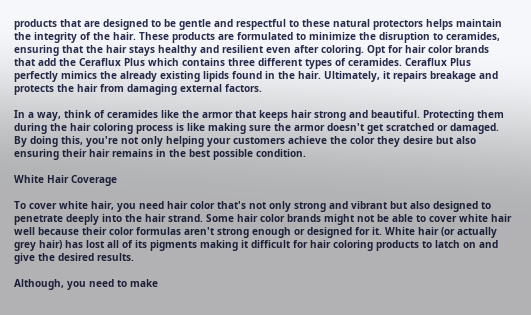products that are designed to be gentle and respectful to these natural protectors helps maintain the integrity of the hair. These products are formulated to minimize the disruption to ceramides, ensuring that the hair stays healthy and resilient even after coloring. Opt for hair color brands that add the Ceraflux Plus which contains three different types of ceramides. Ceraflux Plus perfectly mimics the already existing lipids found in the hair. Ultimately, it repairs breakage and protects the hair from damaging external factors.

In a way, think of ceramides like the armor that keeps hair strong and beautiful. Protecting them during the hair coloring process is like making sure the armor doesn't get scratched or damaged. By doing this, you're not only helping your customers achieve the color they desire but also ensuring their hair remains in the best possible condition.

White Hair Coverage

To cover white hair, you need hair color that's not only strong and vibrant but also designed to penetrate deeply into the hair strand. Some hair color brands might not be able to cover white hair well because their color formulas aren't strong enough or designed for it. White hair (or actually grey hair) has lost all of its pigments making it difficult for hair coloring products to latch on and give the desired results.

Although, you need to make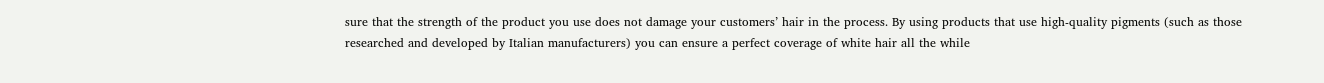sure that the strength of the product you use does not damage your customers’ hair in the process. By using products that use high-quality pigments (such as those researched and developed by Italian manufacturers) you can ensure a perfect coverage of white hair all the while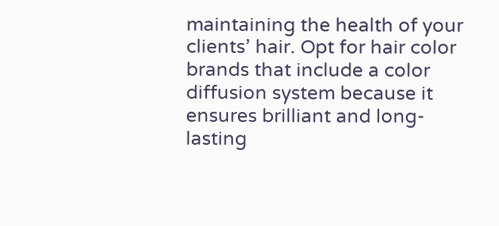maintaining the health of your clients’ hair. Opt for hair color brands that include a color diffusion system because it ensures brilliant and long-lasting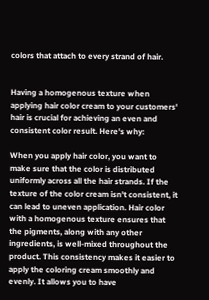colors that attach to every strand of hair.


Having a homogenous texture when applying hair color cream to your customers' hair is crucial for achieving an even and consistent color result. Here's why:

When you apply hair color, you want to make sure that the color is distributed uniformly across all the hair strands. If the texture of the color cream isn't consistent, it can lead to uneven application. Hair color with a homogenous texture ensures that the pigments, along with any other ingredients, is well-mixed throughout the product. This consistency makes it easier to apply the coloring cream smoothly and evenly. It allows you to have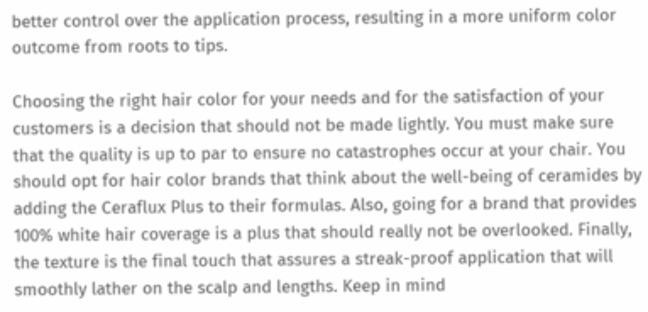better control over the application process, resulting in a more uniform color outcome from roots to tips.

Choosing the right hair color for your needs and for the satisfaction of your customers is a decision that should not be made lightly. You must make sure that the quality is up to par to ensure no catastrophes occur at your chair. You should opt for hair color brands that think about the well-being of ceramides by adding the Ceraflux Plus to their formulas. Also, going for a brand that provides 100% white hair coverage is a plus that should really not be overlooked. Finally, the texture is the final touch that assures a streak-proof application that will smoothly lather on the scalp and lengths. Keep in mind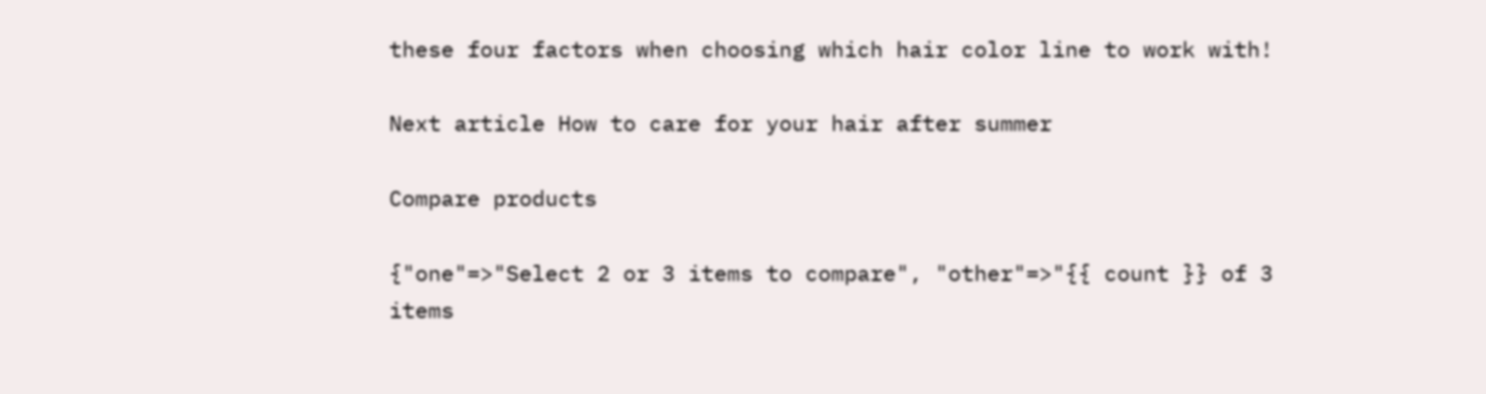these four factors when choosing which hair color line to work with!

Next article How to care for your hair after summer

Compare products

{"one"=>"Select 2 or 3 items to compare", "other"=>"{{ count }} of 3 items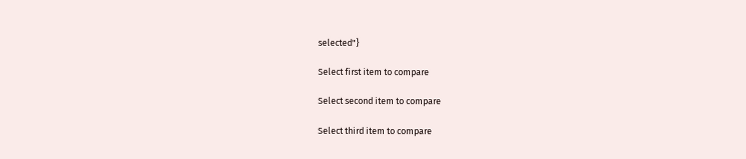selected"}

Select first item to compare

Select second item to compare

Select third item to compare